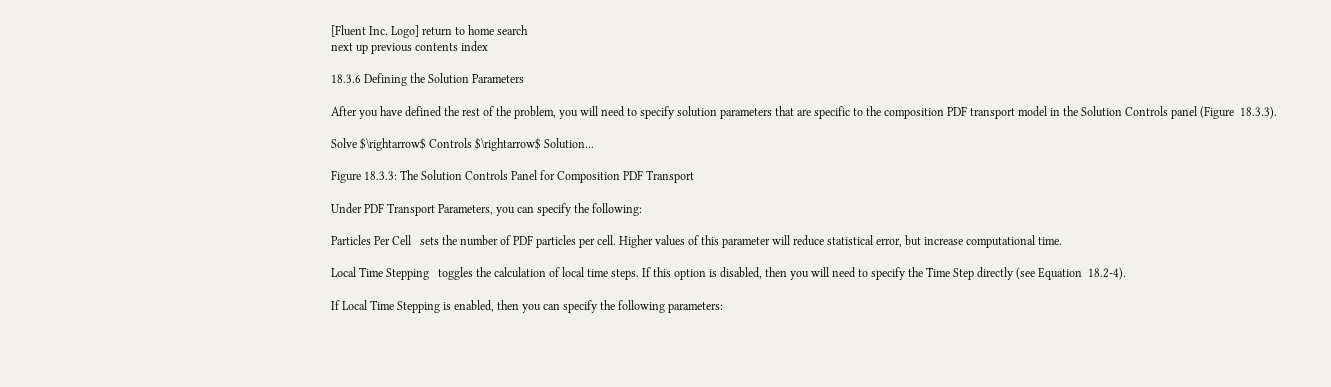[Fluent Inc. Logo] return to home search
next up previous contents index

18.3.6 Defining the Solution Parameters

After you have defined the rest of the problem, you will need to specify solution parameters that are specific to the composition PDF transport model in the Solution Controls panel (Figure  18.3.3).

Solve $\rightarrow$ Controls $\rightarrow$ Solution...

Figure 18.3.3: The Solution Controls Panel for Composition PDF Transport

Under PDF Transport Parameters, you can specify the following:

Particles Per Cell   sets the number of PDF particles per cell. Higher values of this parameter will reduce statistical error, but increase computational time.

Local Time Stepping   toggles the calculation of local time steps. If this option is disabled, then you will need to specify the Time Step directly (see Equation  18.2-4).

If Local Time Stepping is enabled, then you can specify the following parameters: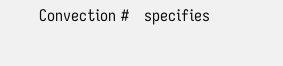Convection #   specifies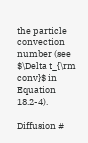the particle convection number (see $\Delta t_{\rm conv}$ in Equation  18.2-4).

Diffusion #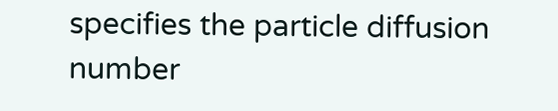specifies the particle diffusion number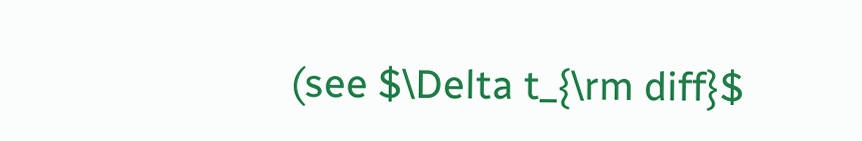(see $\Delta t_{\rm diff}$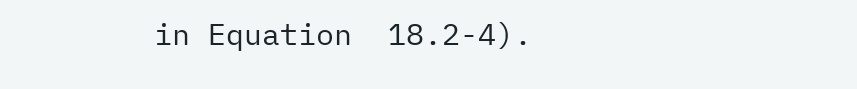in Equation  18.2-4).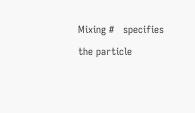Mixing #   specifies the particle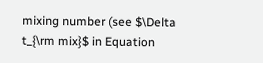mixing number (see $\Delta t_{\rm mix}$ in Equation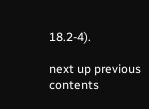18.2-4).

next up previous contents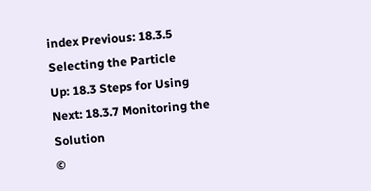index Previous: 18.3.5 Selecting the Particle
Up: 18.3 Steps for Using
Next: 18.3.7 Monitoring the Solution
©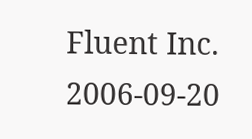Fluent Inc. 2006-09-20